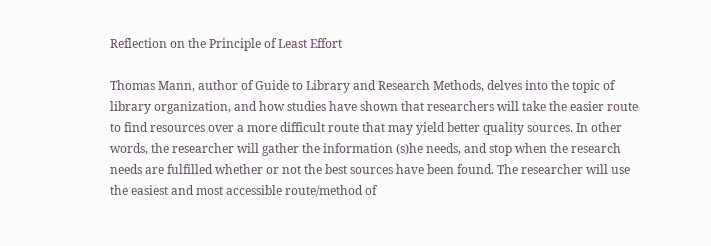Reflection on the Principle of Least Effort

Thomas Mann, author of Guide to Library and Research Methods, delves into the topic of library organization, and how studies have shown that researchers will take the easier route to find resources over a more difficult route that may yield better quality sources. In other words, the researcher will gather the information (s)he needs, and stop when the research needs are fulfilled whether or not the best sources have been found. The researcher will use the easiest and most accessible route/method of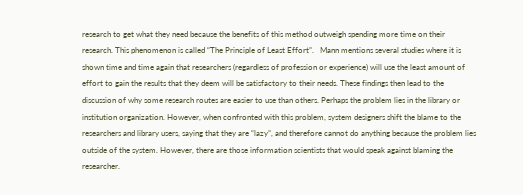research to get what they need because the benefits of this method outweigh spending more time on their research. This phenomenon is called “The Principle of Least Effort”.   Mann mentions several studies where it is shown time and time again that researchers (regardless of profession or experience) will use the least amount of effort to gain the results that they deem will be satisfactory to their needs. These findings then lead to the discussion of why some research routes are easier to use than others. Perhaps the problem lies in the library or institution organization. However, when confronted with this problem, system designers shift the blame to the researchers and library users, saying that they are “lazy”, and therefore cannot do anything because the problem lies outside of the system. However, there are those information scientists that would speak against blaming the researcher.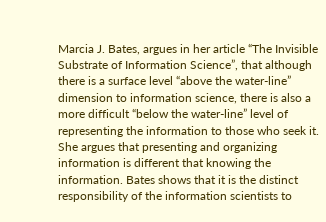Marcia J. Bates, argues in her article “The Invisible Substrate of Information Science”, that although there is a surface level “above the water-line” dimension to information science, there is also a more difficult “below the water-line” level of representing the information to those who seek it. She argues that presenting and organizing information is different that knowing the information. Bates shows that it is the distinct responsibility of the information scientists to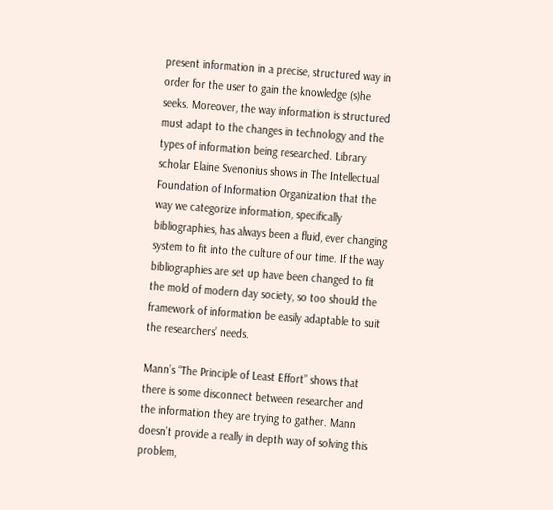present information in a precise, structured way in order for the user to gain the knowledge (s)he seeks. Moreover, the way information is structured must adapt to the changes in technology and the types of information being researched. Library scholar Elaine Svenonius shows in The Intellectual Foundation of Information Organization that the way we categorize information, specifically bibliographies, has always been a fluid, ever changing system to fit into the culture of our time. If the way bibliographies are set up have been changed to fit the mold of modern day society, so too should the framework of information be easily adaptable to suit the researchers’ needs.

Mann’s “The Principle of Least Effort” shows that there is some disconnect between researcher and the information they are trying to gather. Mann doesn’t provide a really in depth way of solving this problem,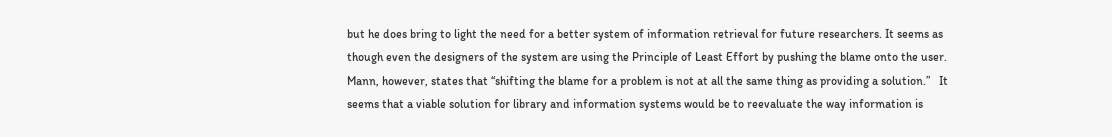but he does bring to light the need for a better system of information retrieval for future researchers. It seems as though even the designers of the system are using the Principle of Least Effort by pushing the blame onto the user. Mann, however, states that “shifting the blame for a problem is not at all the same thing as providing a solution.”   It seems that a viable solution for library and information systems would be to reevaluate the way information is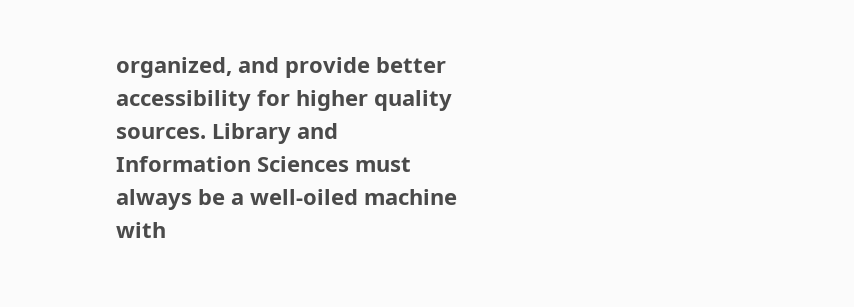organized, and provide better accessibility for higher quality sources. Library and Information Sciences must always be a well-oiled machine with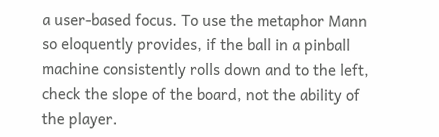a user-based focus. To use the metaphor Mann so eloquently provides, if the ball in a pinball machine consistently rolls down and to the left, check the slope of the board, not the ability of the player.